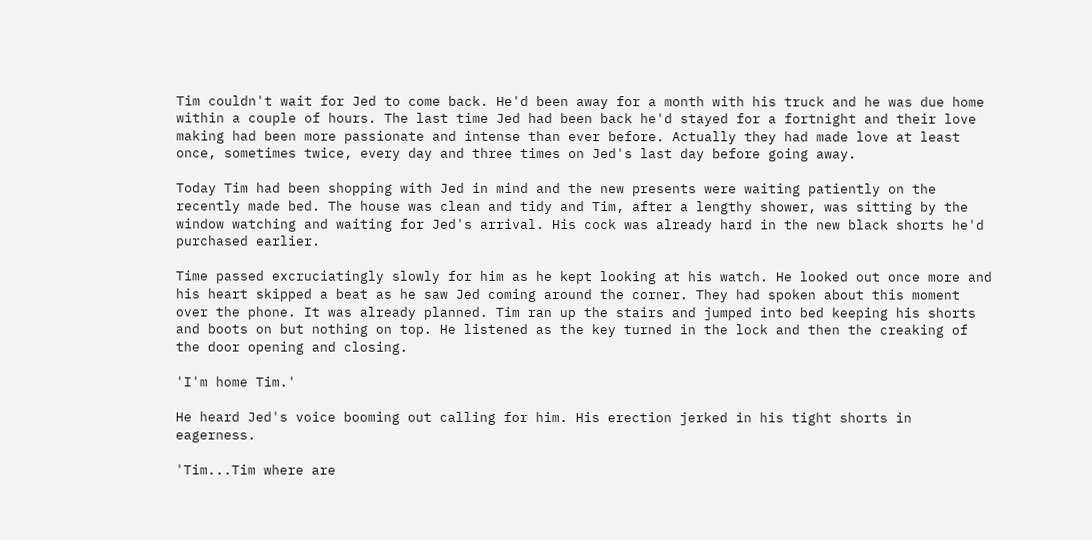Tim couldn't wait for Jed to come back. He'd been away for a month with his truck and he was due home within a couple of hours. The last time Jed had been back he'd stayed for a fortnight and their love making had been more passionate and intense than ever before. Actually they had made love at least once, sometimes twice, every day and three times on Jed's last day before going away.

Today Tim had been shopping with Jed in mind and the new presents were waiting patiently on the recently made bed. The house was clean and tidy and Tim, after a lengthy shower, was sitting by the window watching and waiting for Jed's arrival. His cock was already hard in the new black shorts he'd purchased earlier.

Time passed excruciatingly slowly for him as he kept looking at his watch. He looked out once more and his heart skipped a beat as he saw Jed coming around the corner. They had spoken about this moment over the phone. It was already planned. Tim ran up the stairs and jumped into bed keeping his shorts and boots on but nothing on top. He listened as the key turned in the lock and then the creaking of the door opening and closing.

'I'm home Tim.'

He heard Jed's voice booming out calling for him. His erection jerked in his tight shorts in eagerness.

'Tim...Tim where are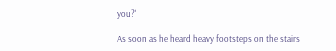you?'

As soon as he heard heavy footsteps on the stairs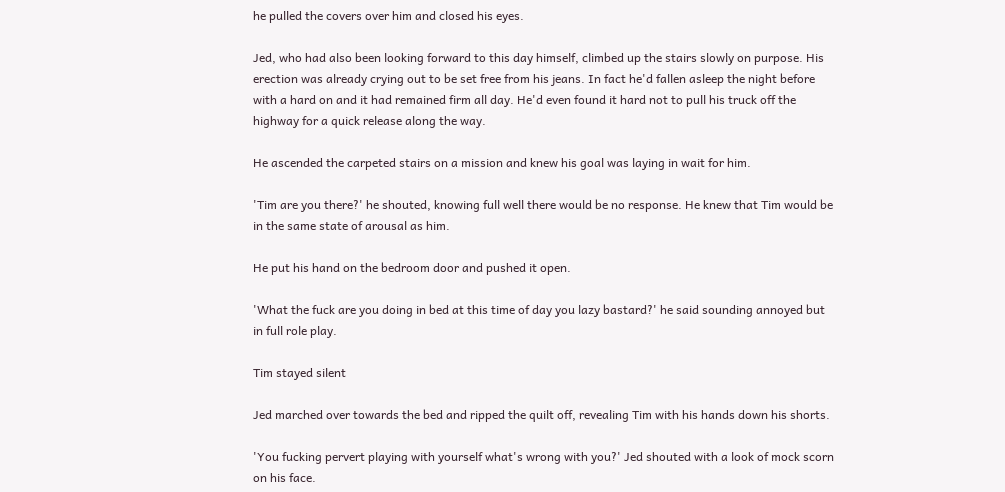he pulled the covers over him and closed his eyes.

Jed, who had also been looking forward to this day himself, climbed up the stairs slowly on purpose. His erection was already crying out to be set free from his jeans. In fact he'd fallen asleep the night before with a hard on and it had remained firm all day. He'd even found it hard not to pull his truck off the highway for a quick release along the way.

He ascended the carpeted stairs on a mission and knew his goal was laying in wait for him.

'Tim are you there?' he shouted, knowing full well there would be no response. He knew that Tim would be in the same state of arousal as him.

He put his hand on the bedroom door and pushed it open.

'What the fuck are you doing in bed at this time of day you lazy bastard?' he said sounding annoyed but in full role play.

Tim stayed silent

Jed marched over towards the bed and ripped the quilt off, revealing Tim with his hands down his shorts.

'You fucking pervert playing with yourself what's wrong with you?' Jed shouted with a look of mock scorn on his face.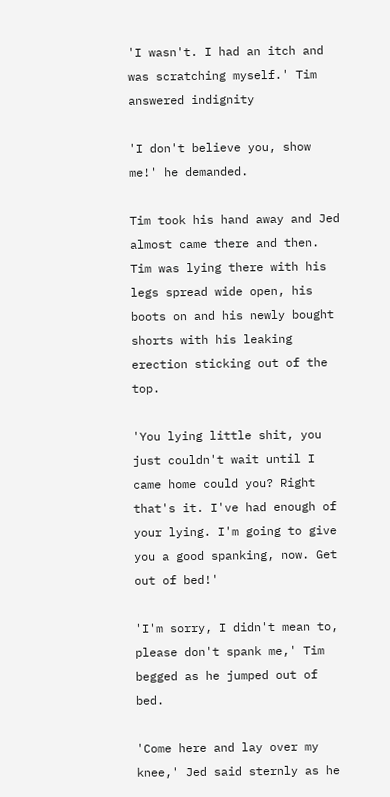'I wasn't. I had an itch and was scratching myself.' Tim answered indignity

'I don't believe you, show me!' he demanded.

Tim took his hand away and Jed almost came there and then. Tim was lying there with his legs spread wide open, his boots on and his newly bought shorts with his leaking erection sticking out of the top.

'You lying little shit, you just couldn't wait until I came home could you? Right that's it. I've had enough of your lying. I'm going to give you a good spanking, now. Get out of bed!'

'I'm sorry, I didn't mean to, please don't spank me,' Tim begged as he jumped out of bed.

'Come here and lay over my knee,' Jed said sternly as he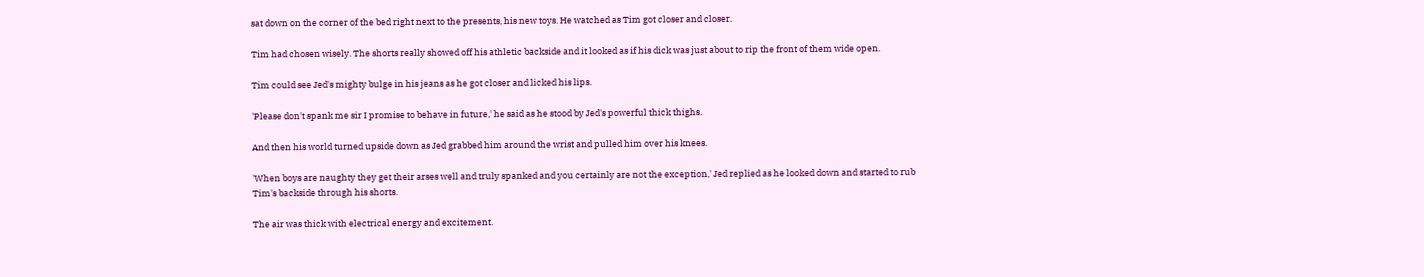sat down on the corner of the bed right next to the presents, his new toys. He watched as Tim got closer and closer.

Tim had chosen wisely. The shorts really showed off his athletic backside and it looked as if his dick was just about to rip the front of them wide open.

Tim could see Jed's mighty bulge in his jeans as he got closer and licked his lips.

'Please don't spank me sir I promise to behave in future,' he said as he stood by Jed's powerful thick thighs.

And then his world turned upside down as Jed grabbed him around the wrist and pulled him over his knees.

'When boys are naughty they get their arses well and truly spanked and you certainly are not the exception,' Jed replied as he looked down and started to rub Tim's backside through his shorts.

The air was thick with electrical energy and excitement.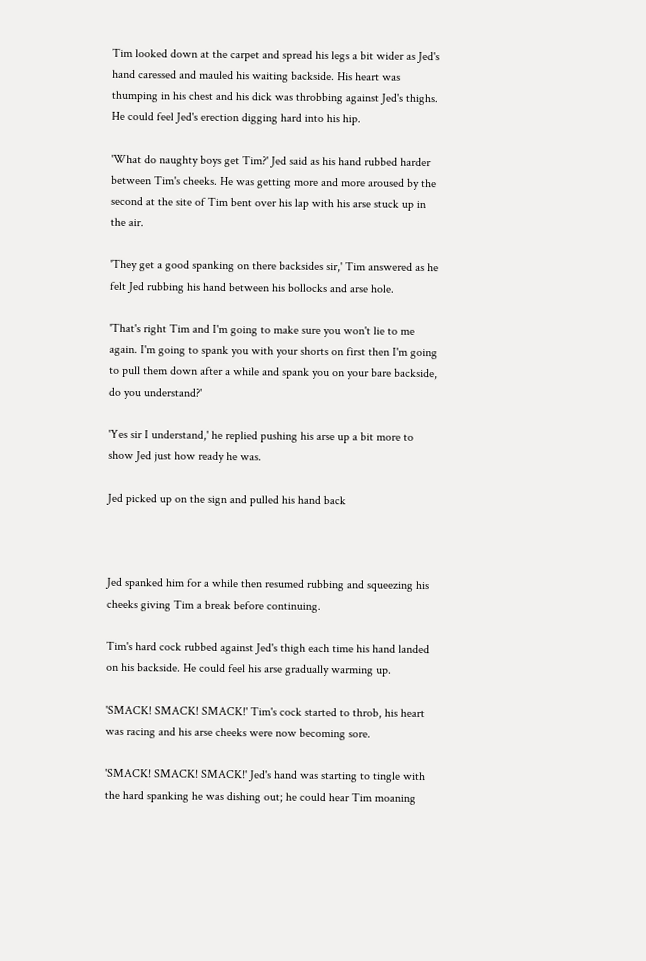Tim looked down at the carpet and spread his legs a bit wider as Jed's hand caressed and mauled his waiting backside. His heart was thumping in his chest and his dick was throbbing against Jed's thighs. He could feel Jed's erection digging hard into his hip.

'What do naughty boys get Tim?' Jed said as his hand rubbed harder between Tim's cheeks. He was getting more and more aroused by the second at the site of Tim bent over his lap with his arse stuck up in the air.

'They get a good spanking on there backsides sir,' Tim answered as he felt Jed rubbing his hand between his bollocks and arse hole.

'That's right Tim and I'm going to make sure you won't lie to me again. I'm going to spank you with your shorts on first then I'm going to pull them down after a while and spank you on your bare backside, do you understand?'

'Yes sir I understand,' he replied pushing his arse up a bit more to show Jed just how ready he was.

Jed picked up on the sign and pulled his hand back



Jed spanked him for a while then resumed rubbing and squeezing his cheeks giving Tim a break before continuing.

Tim's hard cock rubbed against Jed's thigh each time his hand landed on his backside. He could feel his arse gradually warming up.

'SMACK! SMACK! SMACK!' Tim's cock started to throb, his heart was racing and his arse cheeks were now becoming sore.

'SMACK! SMACK! SMACK!' Jed's hand was starting to tingle with the hard spanking he was dishing out; he could hear Tim moaning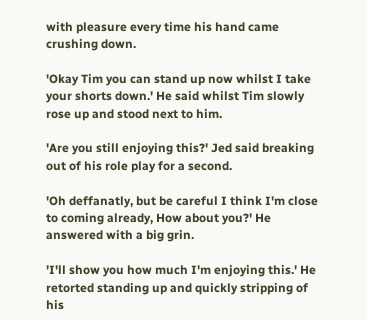with pleasure every time his hand came crushing down.

'Okay Tim you can stand up now whilst I take your shorts down.' He said whilst Tim slowly rose up and stood next to him.

'Are you still enjoying this?' Jed said breaking out of his role play for a second.

'Oh deffanatly, but be careful I think I'm close to coming already, How about you?' He answered with a big grin.

'I'll show you how much I'm enjoying this.' He retorted standing up and quickly stripping of his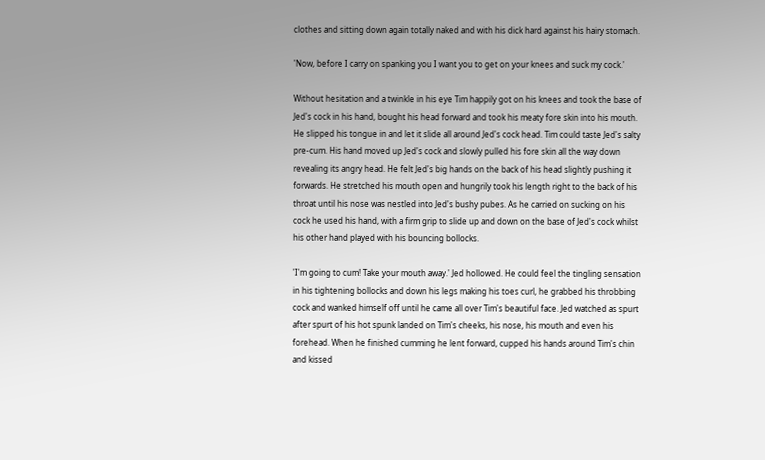clothes and sitting down again totally naked and with his dick hard against his hairy stomach.

'Now, before I carry on spanking you I want you to get on your knees and suck my cock.'

Without hesitation and a twinkle in his eye Tim happily got on his knees and took the base of Jed's cock in his hand, bought his head forward and took his meaty fore skin into his mouth. He slipped his tongue in and let it slide all around Jed's cock head. Tim could taste Jed's salty pre-cum. His hand moved up Jed's cock and slowly pulled his fore skin all the way down revealing its angry head. He felt Jed's big hands on the back of his head slightly pushing it forwards. He stretched his mouth open and hungrily took his length right to the back of his throat until his nose was nestled into Jed's bushy pubes. As he carried on sucking on his cock he used his hand, with a firm grip to slide up and down on the base of Jed's cock whilst his other hand played with his bouncing bollocks.

'I'm going to cum! Take your mouth away.' Jed hollowed. He could feel the tingling sensation in his tightening bollocks and down his legs making his toes curl, he grabbed his throbbing cock and wanked himself off until he came all over Tim's beautiful face. Jed watched as spurt after spurt of his hot spunk landed on Tim's cheeks, his nose, his mouth and even his forehead. When he finished cumming he lent forward, cupped his hands around Tim's chin and kissed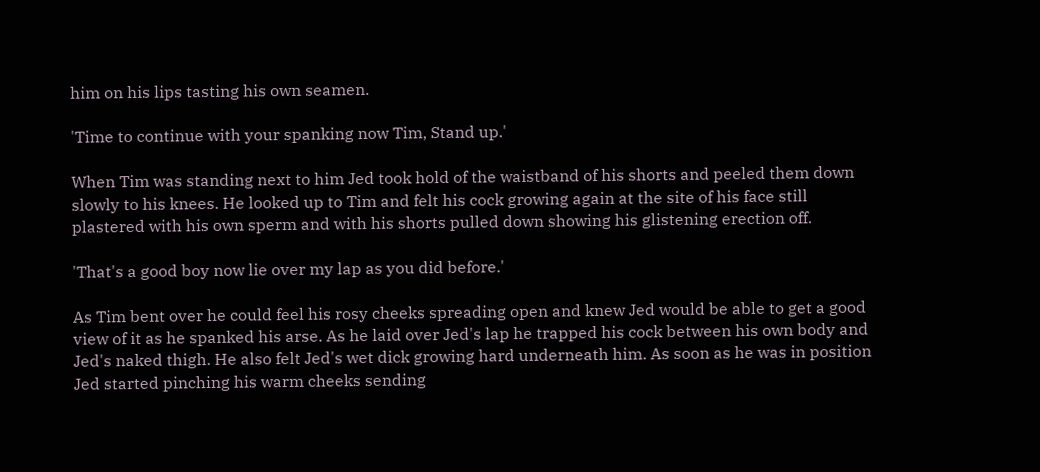him on his lips tasting his own seamen.

'Time to continue with your spanking now Tim, Stand up.'

When Tim was standing next to him Jed took hold of the waistband of his shorts and peeled them down slowly to his knees. He looked up to Tim and felt his cock growing again at the site of his face still plastered with his own sperm and with his shorts pulled down showing his glistening erection off.

'That's a good boy now lie over my lap as you did before.'

As Tim bent over he could feel his rosy cheeks spreading open and knew Jed would be able to get a good view of it as he spanked his arse. As he laid over Jed's lap he trapped his cock between his own body and Jed's naked thigh. He also felt Jed's wet dick growing hard underneath him. As soon as he was in position Jed started pinching his warm cheeks sending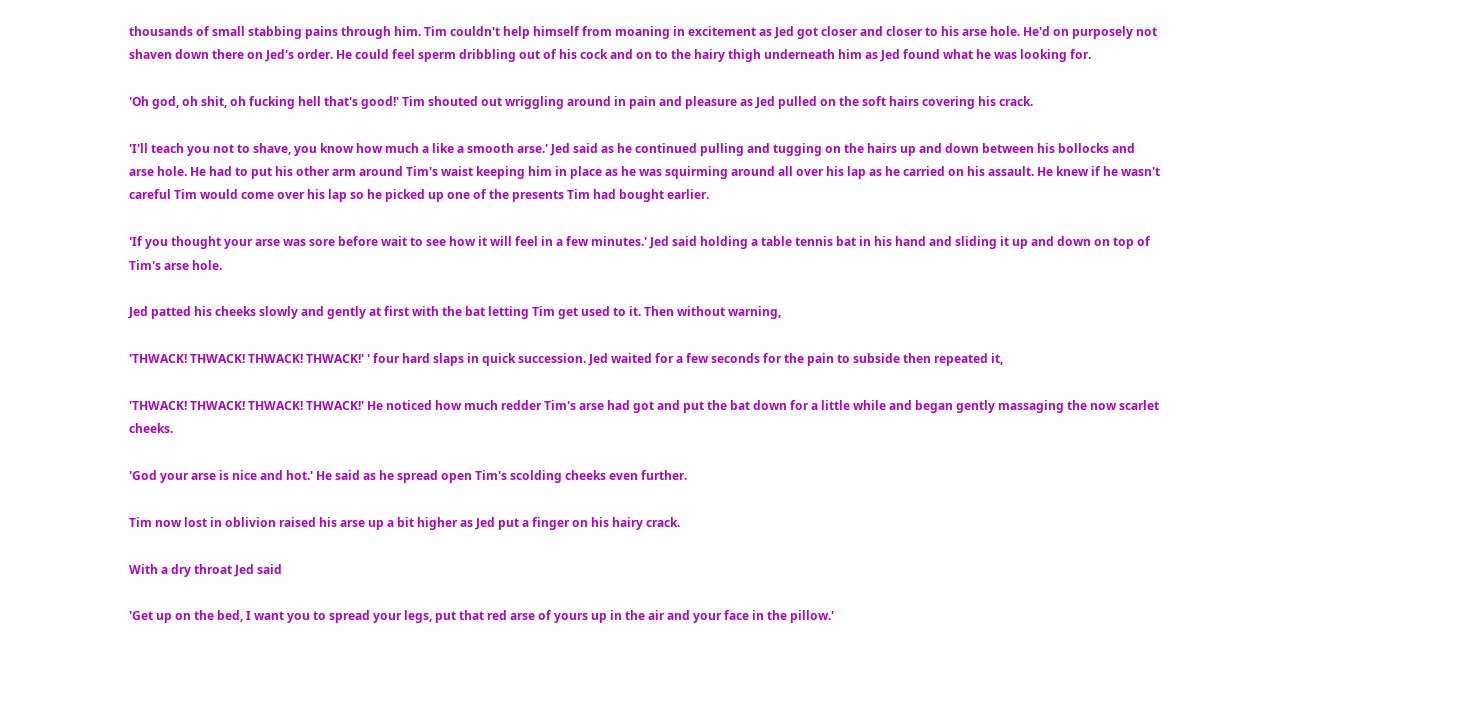thousands of small stabbing pains through him. Tim couldn't help himself from moaning in excitement as Jed got closer and closer to his arse hole. He'd on purposely not shaven down there on Jed's order. He could feel sperm dribbling out of his cock and on to the hairy thigh underneath him as Jed found what he was looking for.

'Oh god, oh shit, oh fucking hell that's good!' Tim shouted out wriggling around in pain and pleasure as Jed pulled on the soft hairs covering his crack.

'I'll teach you not to shave, you know how much a like a smooth arse.' Jed said as he continued pulling and tugging on the hairs up and down between his bollocks and arse hole. He had to put his other arm around Tim's waist keeping him in place as he was squirming around all over his lap as he carried on his assault. He knew if he wasn't careful Tim would come over his lap so he picked up one of the presents Tim had bought earlier.

'If you thought your arse was sore before wait to see how it will feel in a few minutes.' Jed said holding a table tennis bat in his hand and sliding it up and down on top of Tim's arse hole.

Jed patted his cheeks slowly and gently at first with the bat letting Tim get used to it. Then without warning,

'THWACK! THWACK! THWACK! THWACK!' ' four hard slaps in quick succession. Jed waited for a few seconds for the pain to subside then repeated it,

'THWACK! THWACK! THWACK! THWACK!' He noticed how much redder Tim's arse had got and put the bat down for a little while and began gently massaging the now scarlet cheeks.

'God your arse is nice and hot.' He said as he spread open Tim's scolding cheeks even further.

Tim now lost in oblivion raised his arse up a bit higher as Jed put a finger on his hairy crack.

With a dry throat Jed said

'Get up on the bed, I want you to spread your legs, put that red arse of yours up in the air and your face in the pillow.'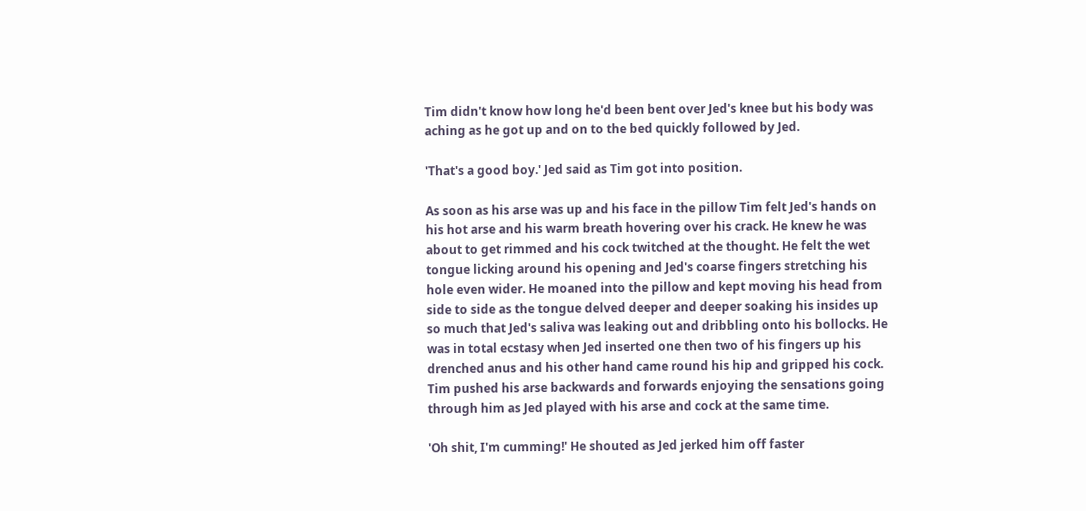Tim didn't know how long he'd been bent over Jed's knee but his body was aching as he got up and on to the bed quickly followed by Jed.

'That's a good boy.' Jed said as Tim got into position.

As soon as his arse was up and his face in the pillow Tim felt Jed's hands on his hot arse and his warm breath hovering over his crack. He knew he was about to get rimmed and his cock twitched at the thought. He felt the wet tongue licking around his opening and Jed's coarse fingers stretching his hole even wider. He moaned into the pillow and kept moving his head from side to side as the tongue delved deeper and deeper soaking his insides up so much that Jed's saliva was leaking out and dribbling onto his bollocks. He was in total ecstasy when Jed inserted one then two of his fingers up his drenched anus and his other hand came round his hip and gripped his cock. Tim pushed his arse backwards and forwards enjoying the sensations going through him as Jed played with his arse and cock at the same time.

'Oh shit, I'm cumming!' He shouted as Jed jerked him off faster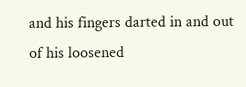and his fingers darted in and out of his loosened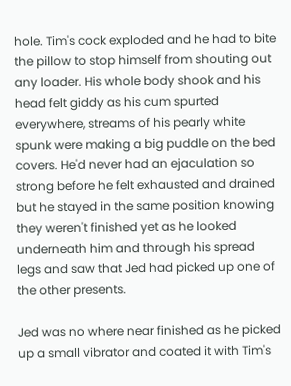hole. Tim's cock exploded and he had to bite the pillow to stop himself from shouting out any loader. His whole body shook and his head felt giddy as his cum spurted everywhere, streams of his pearly white spunk were making a big puddle on the bed covers. He'd never had an ejaculation so strong before he felt exhausted and drained but he stayed in the same position knowing they weren't finished yet as he looked underneath him and through his spread legs and saw that Jed had picked up one of the other presents.

Jed was no where near finished as he picked up a small vibrator and coated it with Tim's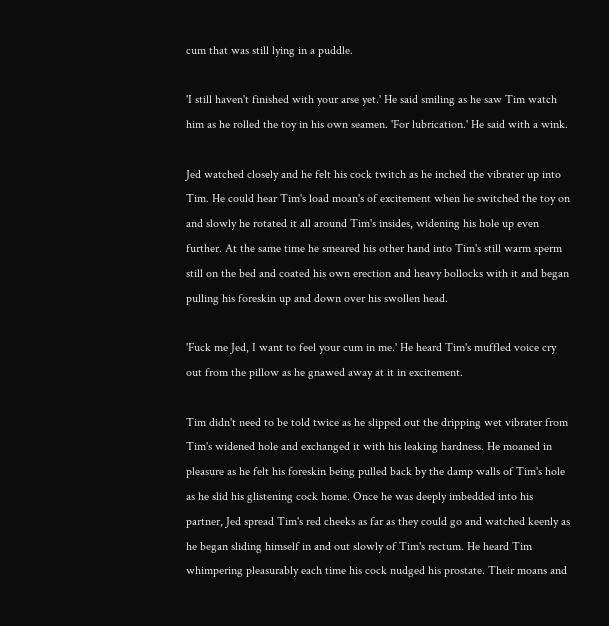cum that was still lying in a puddle.

'I still haven't finished with your arse yet.' He said smiling as he saw Tim watch him as he rolled the toy in his own seamen. 'For lubrication.' He said with a wink.

Jed watched closely and he felt his cock twitch as he inched the vibrater up into Tim. He could hear Tim's load moan's of excitement when he switched the toy on and slowly he rotated it all around Tim's insides, widening his hole up even further. At the same time he smeared his other hand into Tim's still warm sperm still on the bed and coated his own erection and heavy bollocks with it and began pulling his foreskin up and down over his swollen head.

'Fuck me Jed, I want to feel your cum in me.' He heard Tim's muffled voice cry out from the pillow as he gnawed away at it in excitement.

Tim didn't need to be told twice as he slipped out the dripping wet vibrater from Tim's widened hole and exchanged it with his leaking hardness. He moaned in pleasure as he felt his foreskin being pulled back by the damp walls of Tim's hole as he slid his glistening cock home. Once he was deeply imbedded into his partner, Jed spread Tim's red cheeks as far as they could go and watched keenly as he began sliding himself in and out slowly of Tim's rectum. He heard Tim whimpering pleasurably each time his cock nudged his prostate. Their moans and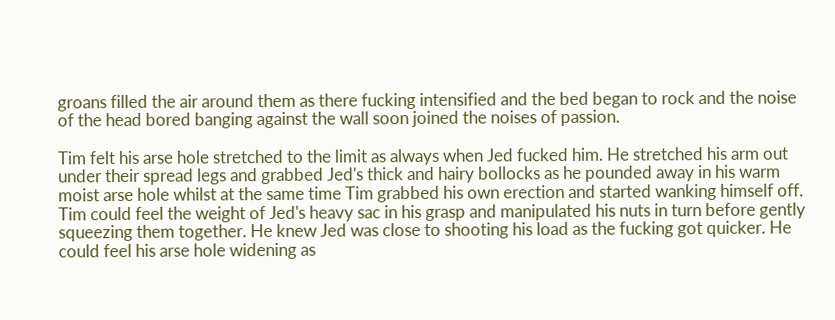groans filled the air around them as there fucking intensified and the bed began to rock and the noise of the head bored banging against the wall soon joined the noises of passion.

Tim felt his arse hole stretched to the limit as always when Jed fucked him. He stretched his arm out under their spread legs and grabbed Jed's thick and hairy bollocks as he pounded away in his warm moist arse hole whilst at the same time Tim grabbed his own erection and started wanking himself off. Tim could feel the weight of Jed's heavy sac in his grasp and manipulated his nuts in turn before gently squeezing them together. He knew Jed was close to shooting his load as the fucking got quicker. He could feel his arse hole widening as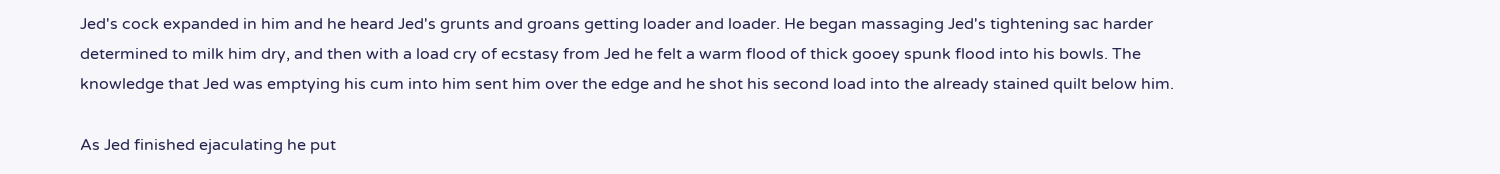Jed's cock expanded in him and he heard Jed's grunts and groans getting loader and loader. He began massaging Jed's tightening sac harder determined to milk him dry, and then with a load cry of ecstasy from Jed he felt a warm flood of thick gooey spunk flood into his bowls. The knowledge that Jed was emptying his cum into him sent him over the edge and he shot his second load into the already stained quilt below him.

As Jed finished ejaculating he put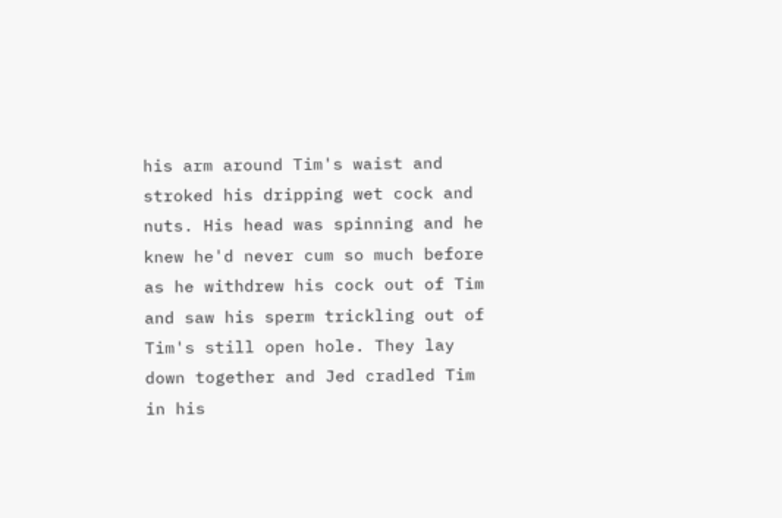his arm around Tim's waist and stroked his dripping wet cock and nuts. His head was spinning and he knew he'd never cum so much before as he withdrew his cock out of Tim and saw his sperm trickling out of Tim's still open hole. They lay down together and Jed cradled Tim in his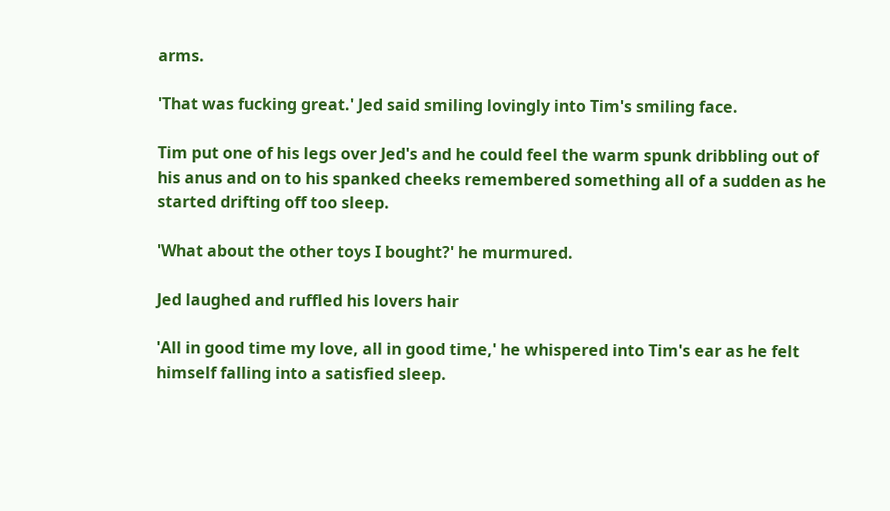arms.

'That was fucking great.' Jed said smiling lovingly into Tim's smiling face.

Tim put one of his legs over Jed's and he could feel the warm spunk dribbling out of his anus and on to his spanked cheeks remembered something all of a sudden as he started drifting off too sleep.

'What about the other toys I bought?' he murmured.

Jed laughed and ruffled his lovers hair

'All in good time my love, all in good time,' he whispered into Tim's ear as he felt himself falling into a satisfied sleep.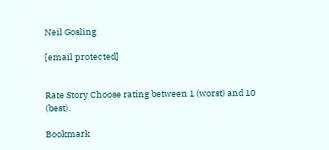Neil Gosling

[email protected]


Rate Story Choose rating between 1 (worst) and 10 (best).

Bookmark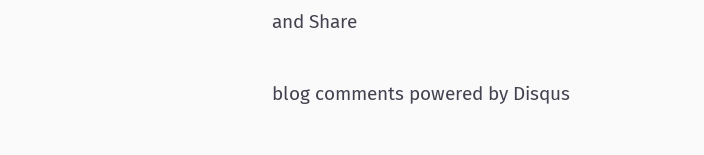and Share

blog comments powered by Disqus